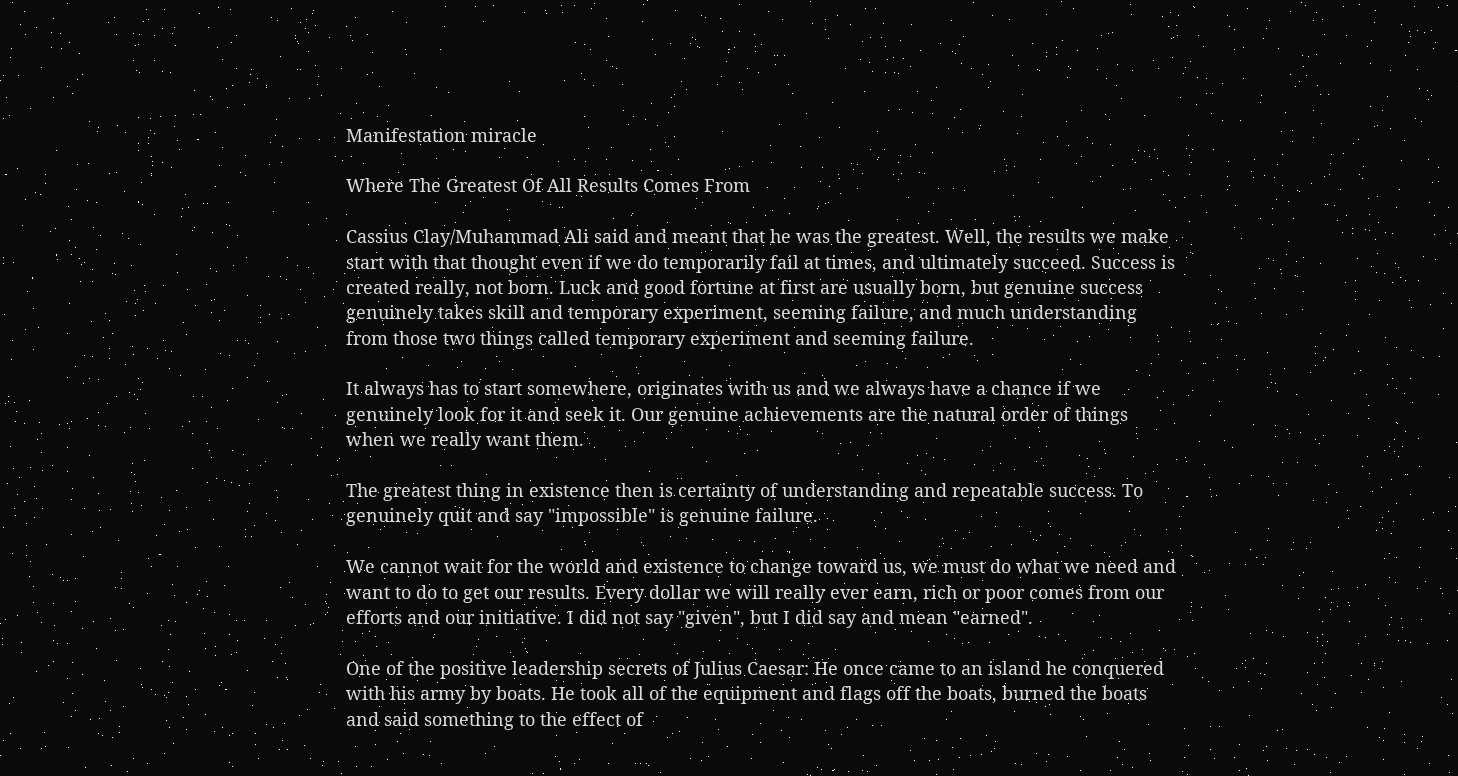Manifestation miracle

Where The Greatest Of All Results Comes From

Cassius Clay/Muhammad Ali said and meant that he was the greatest. Well, the results we make start with that thought even if we do temporarily fail at times, and ultimately succeed. Success is created really, not born. Luck and good fortune at first are usually born, but genuine success genuinely takes skill and temporary experiment, seeming failure, and much understanding from those two things called temporary experiment and seeming failure.

It always has to start somewhere, originates with us and we always have a chance if we genuinely look for it and seek it. Our genuine achievements are the natural order of things when we really want them.

The greatest thing in existence then is certainty of understanding and repeatable success. To genuinely quit and say "impossible" is genuine failure.

We cannot wait for the world and existence to change toward us, we must do what we need and want to do to get our results. Every dollar we will really ever earn, rich or poor comes from our efforts and our initiative. I did not say "given", but I did say and mean "earned".

One of the positive leadership secrets of Julius Caesar: He once came to an island he conquered with his army by boats. He took all of the equipment and flags off the boats, burned the boats and said something to the effect of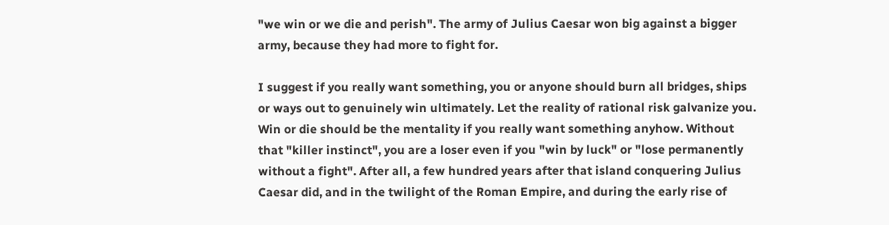"we win or we die and perish". The army of Julius Caesar won big against a bigger army, because they had more to fight for.

I suggest if you really want something, you or anyone should burn all bridges, ships or ways out to genuinely win ultimately. Let the reality of rational risk galvanize you. Win or die should be the mentality if you really want something anyhow. Without that "killer instinct", you are a loser even if you "win by luck" or "lose permanently without a fight". After all, a few hundred years after that island conquering Julius Caesar did, and in the twilight of the Roman Empire, and during the early rise of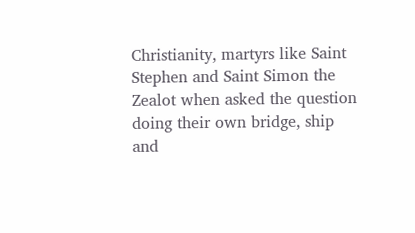Christianity, martyrs like Saint Stephen and Saint Simon the Zealot when asked the question doing their own bridge, ship and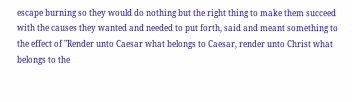escape burning so they would do nothing but the right thing to make them succeed with the causes they wanted and needed to put forth, said and meant something to the effect of "Render unto Caesar what belongs to Caesar, render unto Christ what belongs to the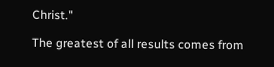Christ."

The greatest of all results comes from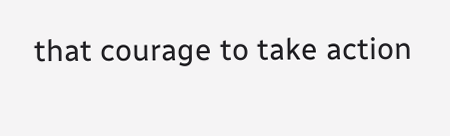that courage to take action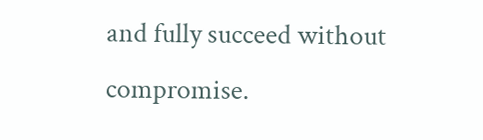and fully succeed without compromise.